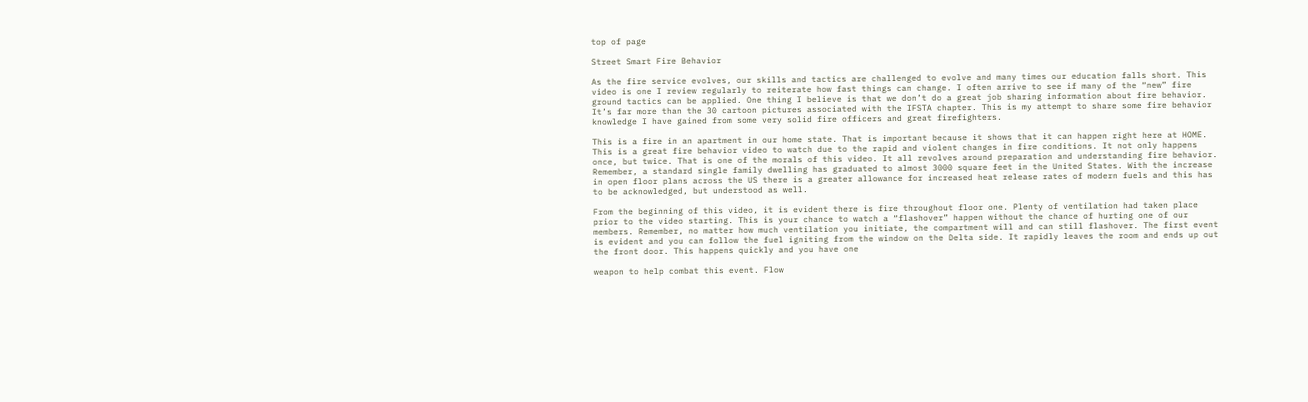top of page

Street Smart Fire Behavior

As the fire service evolves, our skills and tactics are challenged to evolve and many times our education falls short. This video is one I review regularly to reiterate how fast things can change. I often arrive to see if many of the “new” fire ground tactics can be applied. One thing I believe is that we don’t do a great job sharing information about fire behavior. It’s far more than the 30 cartoon pictures associated with the IFSTA chapter. This is my attempt to share some fire behavior knowledge I have gained from some very solid fire officers and great firefighters.

This is a fire in an apartment in our home state. That is important because it shows that it can happen right here at HOME. This is a great fire behavior video to watch due to the rapid and violent changes in fire conditions. It not only happens once, but twice. That is one of the morals of this video. It all revolves around preparation and understanding fire behavior. Remember, a standard single family dwelling has graduated to almost 3000 square feet in the United States. With the increase in open floor plans across the US there is a greater allowance for increased heat release rates of modern fuels and this has to be acknowledged, but understood as well.

From the beginning of this video, it is evident there is fire throughout floor one. Plenty of ventilation had taken place prior to the video starting. This is your chance to watch a “flashover” happen without the chance of hurting one of our members. Remember, no matter how much ventilation you initiate, the compartment will and can still flashover. The first event is evident and you can follow the fuel igniting from the window on the Delta side. It rapidly leaves the room and ends up out the front door. This happens quickly and you have one

weapon to help combat this event. Flow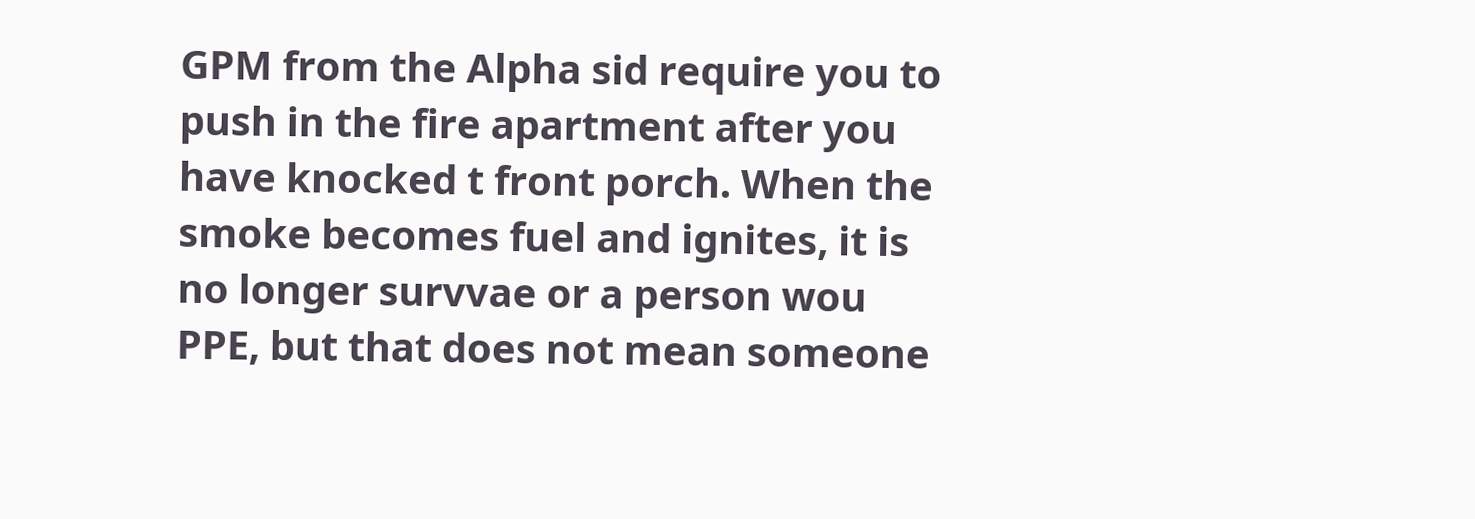GPM from the Alpha sid require you to push in the fire apartment after you have knocked t front porch. When the smoke becomes fuel and ignites, it is no longer survvae or a person wou PPE, but that does not mean someone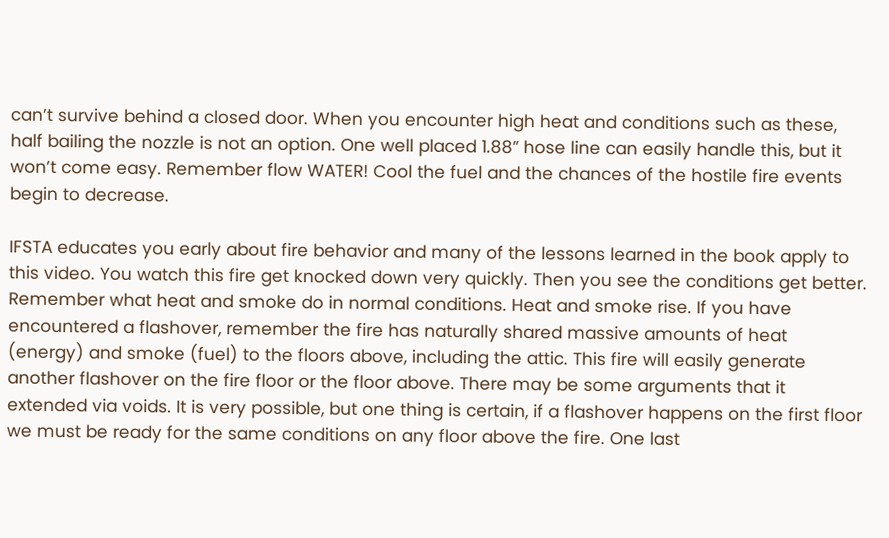can’t survive behind a closed door. When you encounter high heat and conditions such as these, half bailing the nozzle is not an option. One well placed 1.88” hose line can easily handle this, but it won’t come easy. Remember flow WATER! Cool the fuel and the chances of the hostile fire events begin to decrease.

IFSTA educates you early about fire behavior and many of the lessons learned in the book apply to this video. You watch this fire get knocked down very quickly. Then you see the conditions get better. Remember what heat and smoke do in normal conditions. Heat and smoke rise. If you have encountered a flashover, remember the fire has naturally shared massive amounts of heat (energy) and smoke (fuel) to the floors above, including the attic. This fire will easily generate another flashover on the fire floor or the floor above. There may be some arguments that it extended via voids. It is very possible, but one thing is certain, if a flashover happens on the first floor we must be ready for the same conditions on any floor above the fire. One last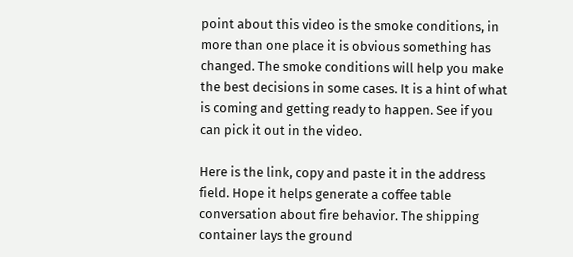point about this video is the smoke conditions, in more than one place it is obvious something has changed. The smoke conditions will help you make the best decisions in some cases. It is a hint of what is coming and getting ready to happen. See if you can pick it out in the video.

Here is the link, copy and paste it in the address field. Hope it helps generate a coffee table conversation about fire behavior. The shipping container lays the ground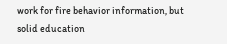work for fire behavior information, but solid education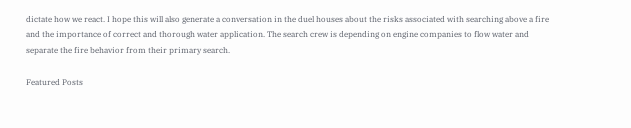dictate how we react. I hope this will also generate a conversation in the duel houses about the risks associated with searching above a fire and the importance of correct and thorough water application. The search crew is depending on engine companies to flow water and separate the fire behavior from their primary search.

Featured Posts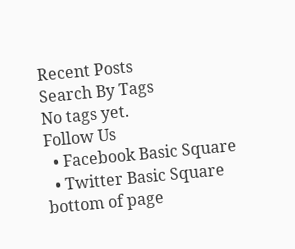Recent Posts
Search By Tags
No tags yet.
Follow Us
  • Facebook Basic Square
  • Twitter Basic Square
bottom of page